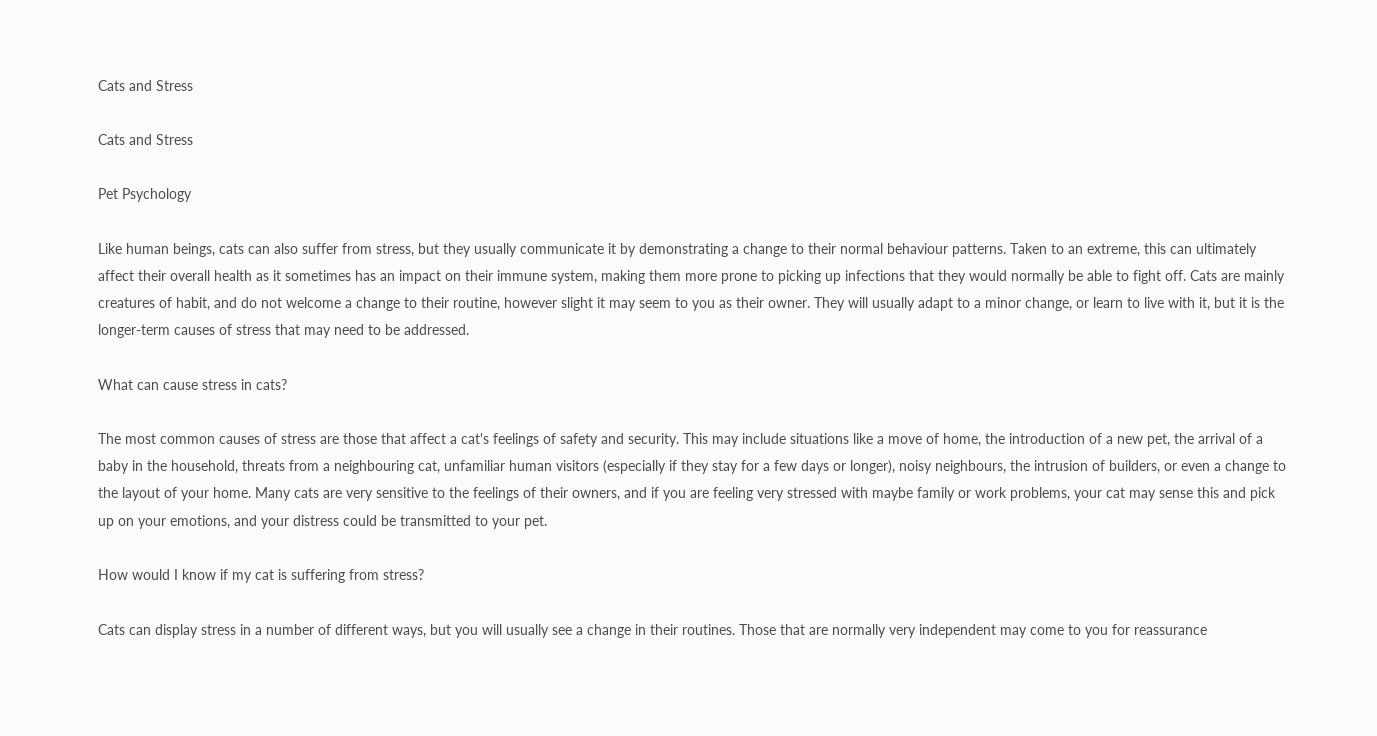Cats and Stress

Cats and Stress

Pet Psychology

Like human beings, cats can also suffer from stress, but they usually communicate it by demonstrating a change to their normal behaviour patterns. Taken to an extreme, this can ultimately affect their overall health as it sometimes has an impact on their immune system, making them more prone to picking up infections that they would normally be able to fight off. Cats are mainly creatures of habit, and do not welcome a change to their routine, however slight it may seem to you as their owner. They will usually adapt to a minor change, or learn to live with it, but it is the longer-term causes of stress that may need to be addressed.

What can cause stress in cats?

The most common causes of stress are those that affect a cat's feelings of safety and security. This may include situations like a move of home, the introduction of a new pet, the arrival of a baby in the household, threats from a neighbouring cat, unfamiliar human visitors (especially if they stay for a few days or longer), noisy neighbours, the intrusion of builders, or even a change to the layout of your home. Many cats are very sensitive to the feelings of their owners, and if you are feeling very stressed with maybe family or work problems, your cat may sense this and pick up on your emotions, and your distress could be transmitted to your pet.

How would I know if my cat is suffering from stress?

Cats can display stress in a number of different ways, but you will usually see a change in their routines. Those that are normally very independent may come to you for reassurance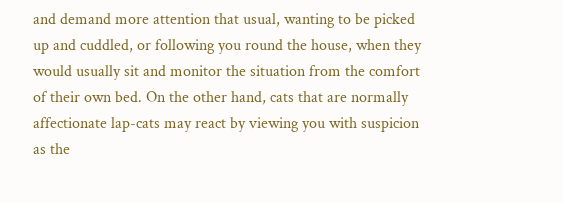and demand more attention that usual, wanting to be picked up and cuddled, or following you round the house, when they would usually sit and monitor the situation from the comfort of their own bed. On the other hand, cats that are normally affectionate lap-cats may react by viewing you with suspicion as the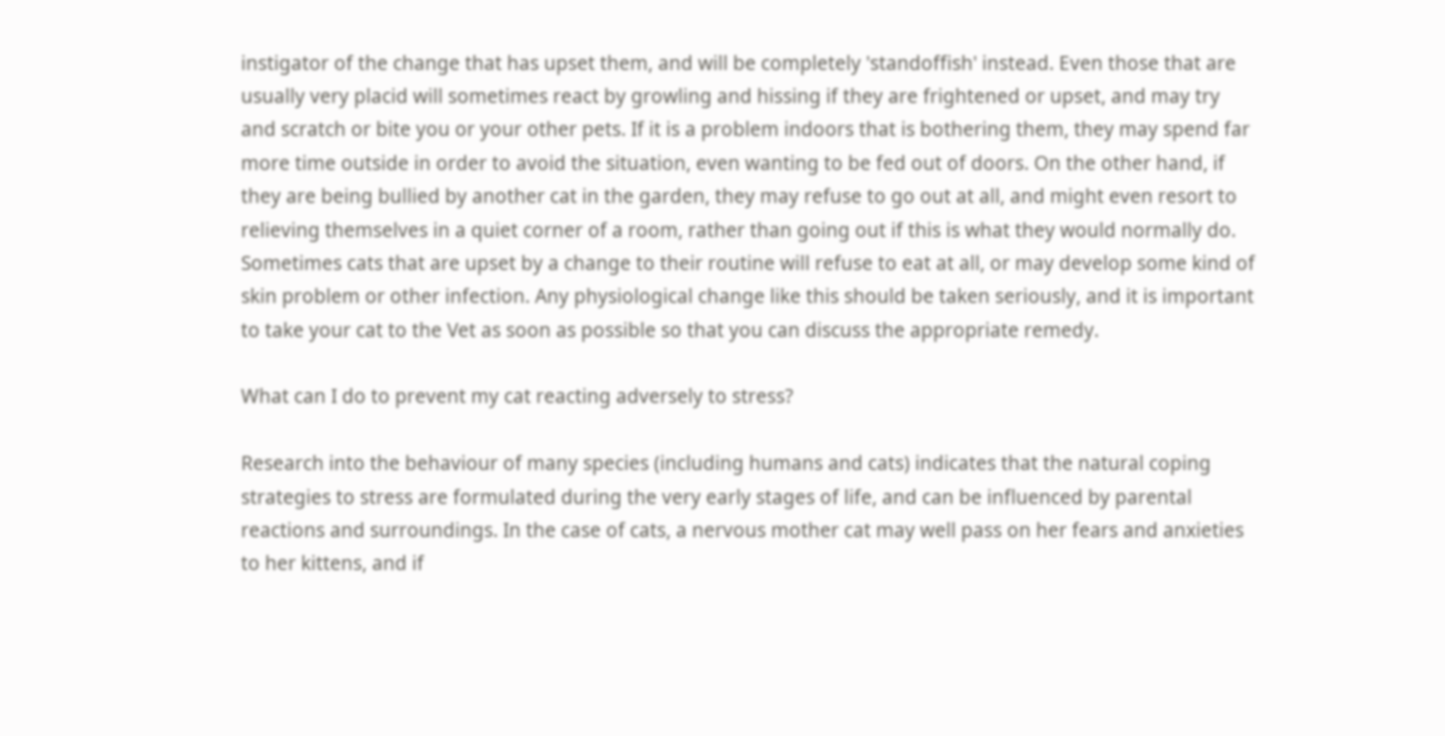instigator of the change that has upset them, and will be completely 'standoffish' instead. Even those that are usually very placid will sometimes react by growling and hissing if they are frightened or upset, and may try and scratch or bite you or your other pets. If it is a problem indoors that is bothering them, they may spend far more time outside in order to avoid the situation, even wanting to be fed out of doors. On the other hand, if they are being bullied by another cat in the garden, they may refuse to go out at all, and might even resort to relieving themselves in a quiet corner of a room, rather than going out if this is what they would normally do. Sometimes cats that are upset by a change to their routine will refuse to eat at all, or may develop some kind of skin problem or other infection. Any physiological change like this should be taken seriously, and it is important to take your cat to the Vet as soon as possible so that you can discuss the appropriate remedy.

What can I do to prevent my cat reacting adversely to stress?

Research into the behaviour of many species (including humans and cats) indicates that the natural coping strategies to stress are formulated during the very early stages of life, and can be influenced by parental reactions and surroundings. In the case of cats, a nervous mother cat may well pass on her fears and anxieties to her kittens, and if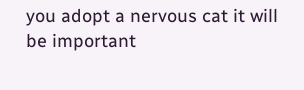you adopt a nervous cat it will be important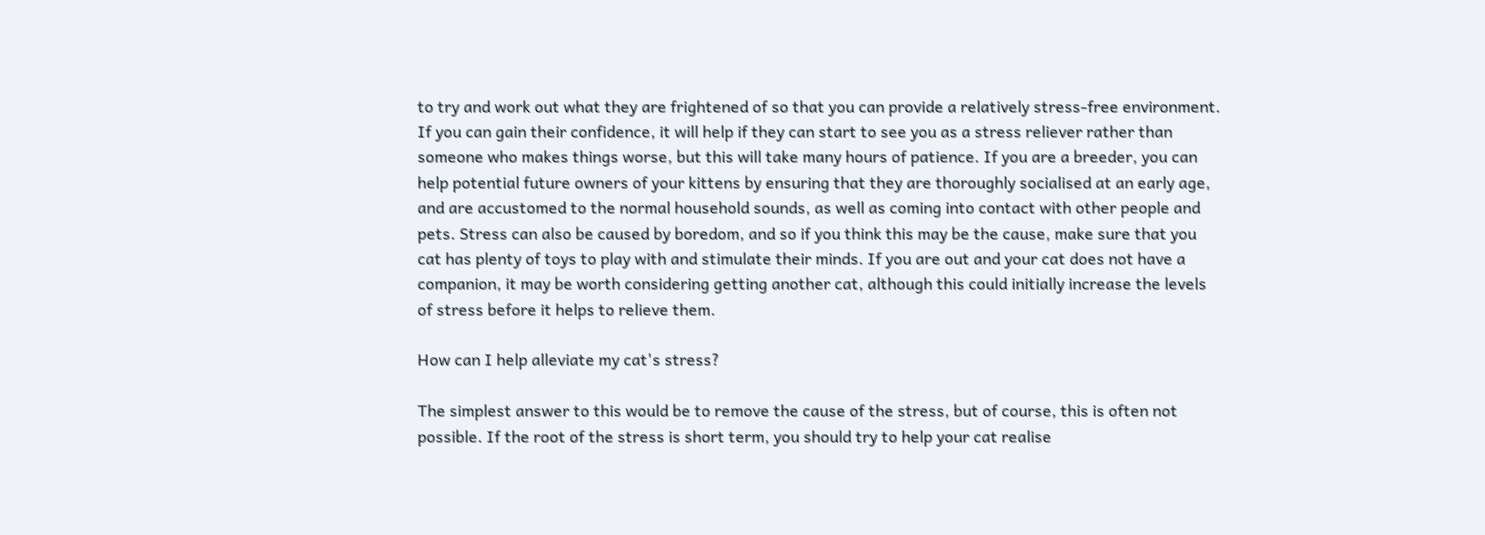to try and work out what they are frightened of so that you can provide a relatively stress-free environment. If you can gain their confidence, it will help if they can start to see you as a stress reliever rather than someone who makes things worse, but this will take many hours of patience. If you are a breeder, you can help potential future owners of your kittens by ensuring that they are thoroughly socialised at an early age, and are accustomed to the normal household sounds, as well as coming into contact with other people and pets. Stress can also be caused by boredom, and so if you think this may be the cause, make sure that you cat has plenty of toys to play with and stimulate their minds. If you are out and your cat does not have a companion, it may be worth considering getting another cat, although this could initially increase the levels of stress before it helps to relieve them.

How can I help alleviate my cat's stress?

The simplest answer to this would be to remove the cause of the stress, but of course, this is often not possible. If the root of the stress is short term, you should try to help your cat realise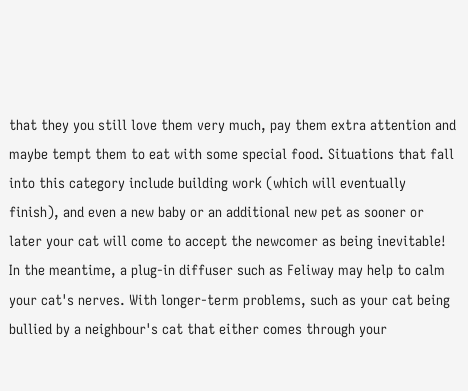that they you still love them very much, pay them extra attention and maybe tempt them to eat with some special food. Situations that fall into this category include building work (which will eventually finish), and even a new baby or an additional new pet as sooner or later your cat will come to accept the newcomer as being inevitable! In the meantime, a plug-in diffuser such as Feliway may help to calm your cat's nerves. With longer-term problems, such as your cat being bullied by a neighbour's cat that either comes through your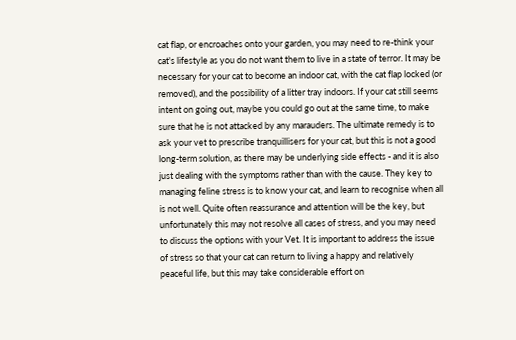cat flap, or encroaches onto your garden, you may need to re-think your cat's lifestyle as you do not want them to live in a state of terror. It may be necessary for your cat to become an indoor cat, with the cat flap locked (or removed), and the possibility of a litter tray indoors. If your cat still seems intent on going out, maybe you could go out at the same time, to make sure that he is not attacked by any marauders. The ultimate remedy is to ask your vet to prescribe tranquillisers for your cat, but this is not a good long-term solution, as there may be underlying side effects - and it is also just dealing with the symptoms rather than with the cause. They key to managing feline stress is to know your cat, and learn to recognise when all is not well. Quite often reassurance and attention will be the key, but unfortunately this may not resolve all cases of stress, and you may need to discuss the options with your Vet. It is important to address the issue of stress so that your cat can return to living a happy and relatively peaceful life, but this may take considerable effort on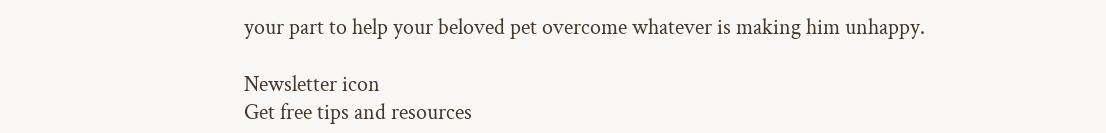your part to help your beloved pet overcome whatever is making him unhappy.

Newsletter icon
Get free tips and resources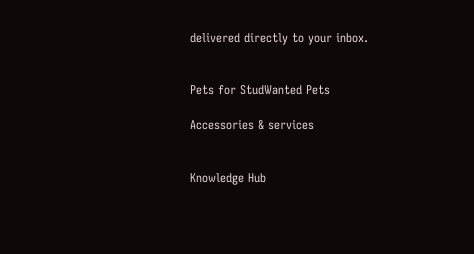delivered directly to your inbox.


Pets for StudWanted Pets

Accessories & services


Knowledge Hub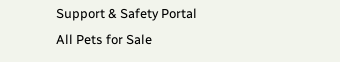Support & Safety Portal
All Pets for Sale